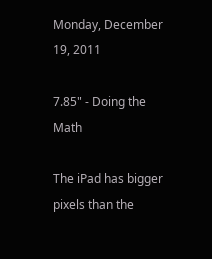Monday, December 19, 2011

7.85" - Doing the Math

The iPad has bigger pixels than the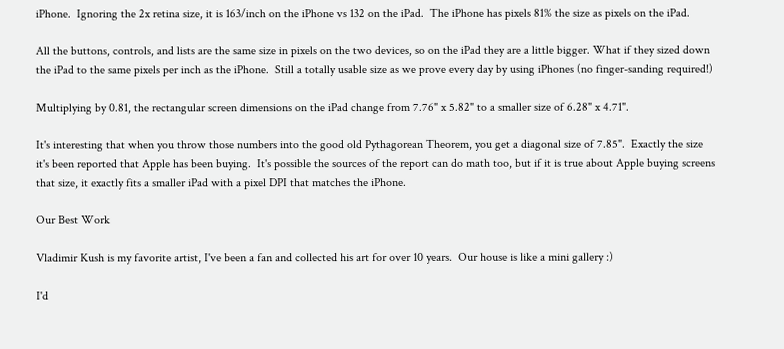iPhone.  Ignoring the 2x retina size, it is 163/inch on the iPhone vs 132 on the iPad.  The iPhone has pixels 81% the size as pixels on the iPad.

All the buttons, controls, and lists are the same size in pixels on the two devices, so on the iPad they are a little bigger. What if they sized down the iPad to the same pixels per inch as the iPhone.  Still a totally usable size as we prove every day by using iPhones (no finger-sanding required!)

Multiplying by 0.81, the rectangular screen dimensions on the iPad change from 7.76" x 5.82" to a smaller size of 6.28" x 4.71".

It's interesting that when you throw those numbers into the good old Pythagorean Theorem, you get a diagonal size of 7.85".  Exactly the size it's been reported that Apple has been buying.  It's possible the sources of the report can do math too, but if it is true about Apple buying screens that size, it exactly fits a smaller iPad with a pixel DPI that matches the iPhone.

Our Best Work

Vladimir Kush is my favorite artist, I've been a fan and collected his art for over 10 years.  Our house is like a mini gallery :)

I'd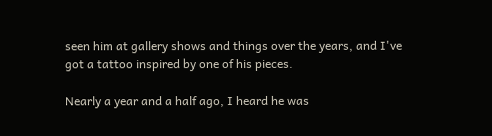seen him at gallery shows and things over the years, and I've got a tattoo inspired by one of his pieces.

Nearly a year and a half ago, I heard he was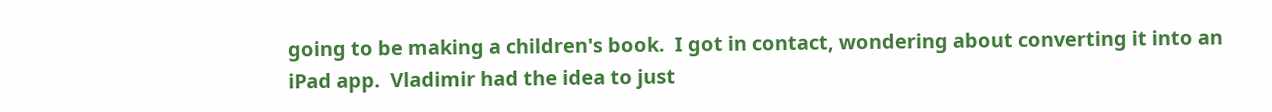going to be making a children's book.  I got in contact, wondering about converting it into an iPad app.  Vladimir had the idea to just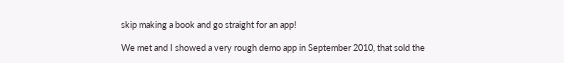skip making a book and go straight for an app!

We met and I showed a very rough demo app in September 2010, that sold the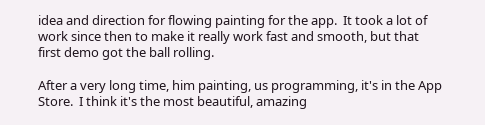idea and direction for flowing painting for the app.  It took a lot of work since then to make it really work fast and smooth, but that first demo got the ball rolling.

After a very long time, him painting, us programming, it's in the App Store.  I think it's the most beautiful, amazing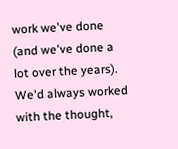work we've done (and we've done a lot over the years).  We'd always worked with the thought,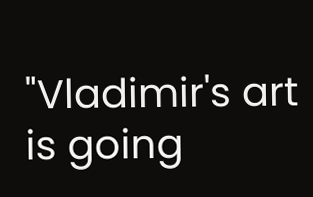"Vladimir's art is going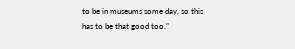to be in museums some day, so this has to be that good too."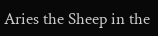Aries the Sheep in the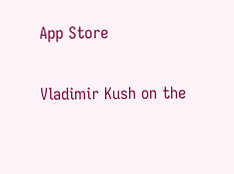App Store

Vladimir Kush on the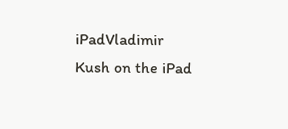iPadVladimir Kush on the iPad